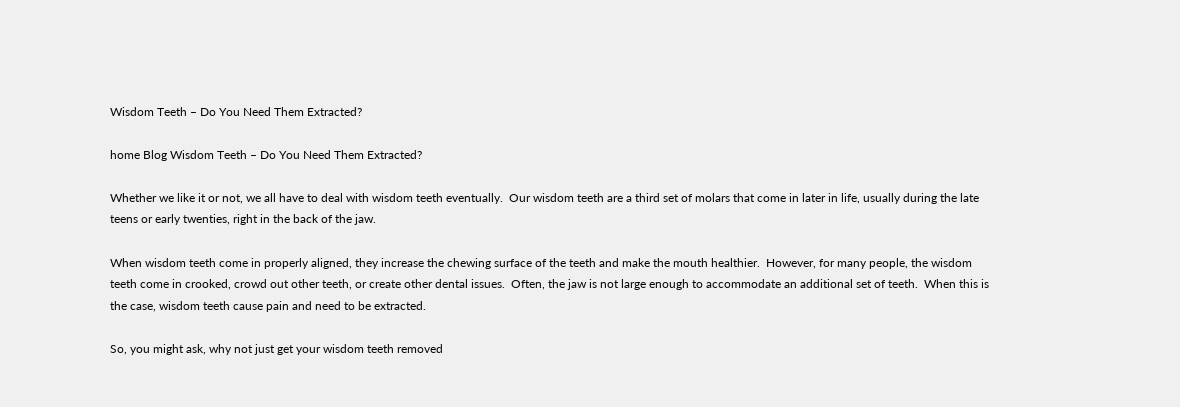Wisdom Teeth – Do You Need Them Extracted?

home Blog Wisdom Teeth – Do You Need Them Extracted?

Whether we like it or not, we all have to deal with wisdom teeth eventually.  Our wisdom teeth are a third set of molars that come in later in life, usually during the late teens or early twenties, right in the back of the jaw.

When wisdom teeth come in properly aligned, they increase the chewing surface of the teeth and make the mouth healthier.  However, for many people, the wisdom teeth come in crooked, crowd out other teeth, or create other dental issues.  Often, the jaw is not large enough to accommodate an additional set of teeth.  When this is the case, wisdom teeth cause pain and need to be extracted.

So, you might ask, why not just get your wisdom teeth removed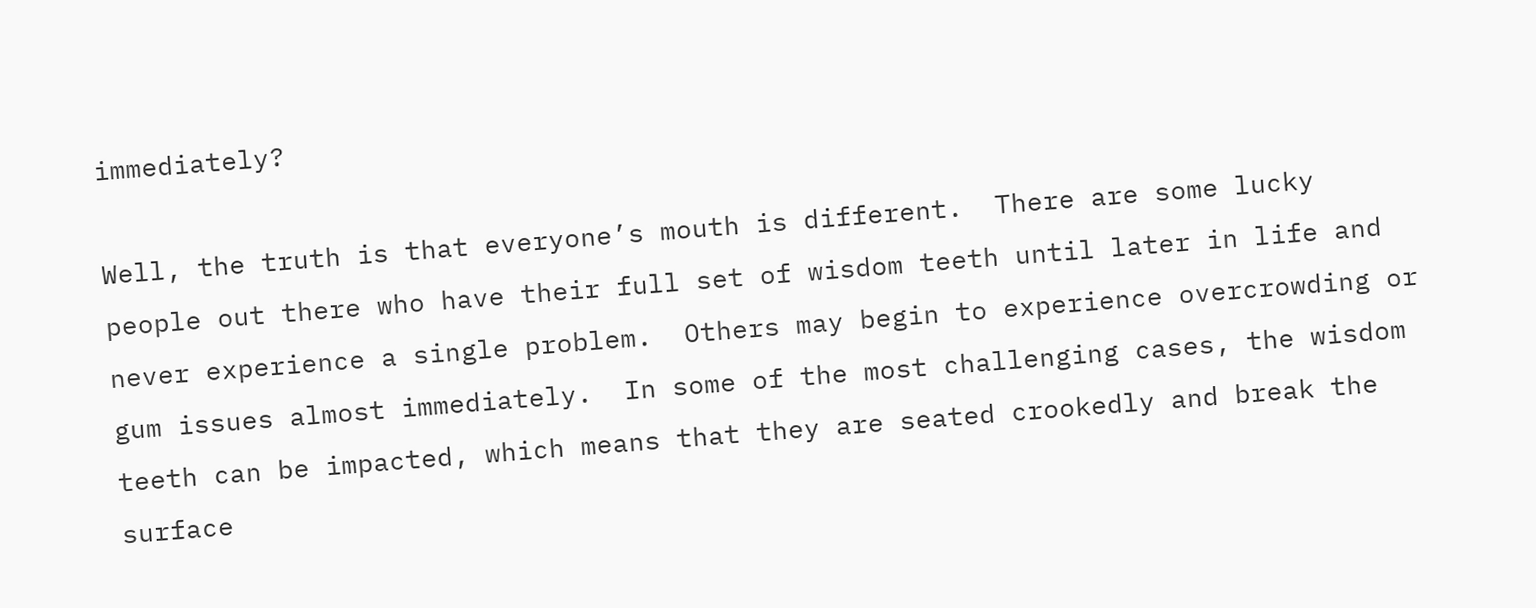immediately?

Well, the truth is that everyone’s mouth is different.  There are some lucky people out there who have their full set of wisdom teeth until later in life and never experience a single problem.  Others may begin to experience overcrowding or gum issues almost immediately.  In some of the most challenging cases, the wisdom teeth can be impacted, which means that they are seated crookedly and break the surface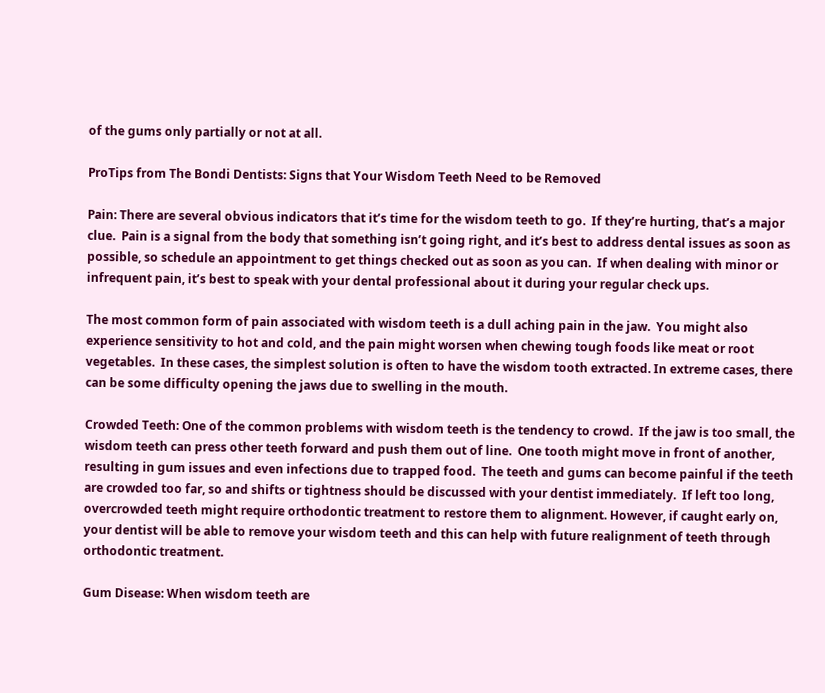of the gums only partially or not at all.

ProTips from The Bondi Dentists: Signs that Your Wisdom Teeth Need to be Removed

Pain: There are several obvious indicators that it’s time for the wisdom teeth to go.  If they’re hurting, that’s a major clue.  Pain is a signal from the body that something isn’t going right, and it’s best to address dental issues as soon as possible, so schedule an appointment to get things checked out as soon as you can.  If when dealing with minor or infrequent pain, it’s best to speak with your dental professional about it during your regular check ups.

The most common form of pain associated with wisdom teeth is a dull aching pain in the jaw.  You might also experience sensitivity to hot and cold, and the pain might worsen when chewing tough foods like meat or root vegetables.  In these cases, the simplest solution is often to have the wisdom tooth extracted. In extreme cases, there can be some difficulty opening the jaws due to swelling in the mouth.

Crowded Teeth: One of the common problems with wisdom teeth is the tendency to crowd.  If the jaw is too small, the wisdom teeth can press other teeth forward and push them out of line.  One tooth might move in front of another, resulting in gum issues and even infections due to trapped food.  The teeth and gums can become painful if the teeth are crowded too far, so and shifts or tightness should be discussed with your dentist immediately.  If left too long, overcrowded teeth might require orthodontic treatment to restore them to alignment. However, if caught early on, your dentist will be able to remove your wisdom teeth and this can help with future realignment of teeth through orthodontic treatment.

Gum Disease: When wisdom teeth are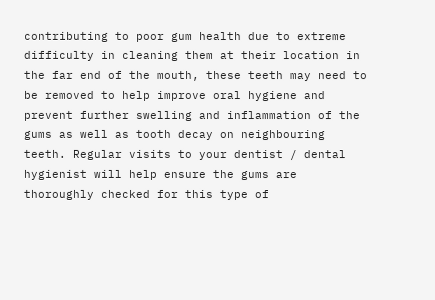contributing to poor gum health due to extreme difficulty in cleaning them at their location in the far end of the mouth, these teeth may need to be removed to help improve oral hygiene and prevent further swelling and inflammation of the gums as well as tooth decay on neighbouring teeth. Regular visits to your dentist / dental hygienist will help ensure the gums are thoroughly checked for this type of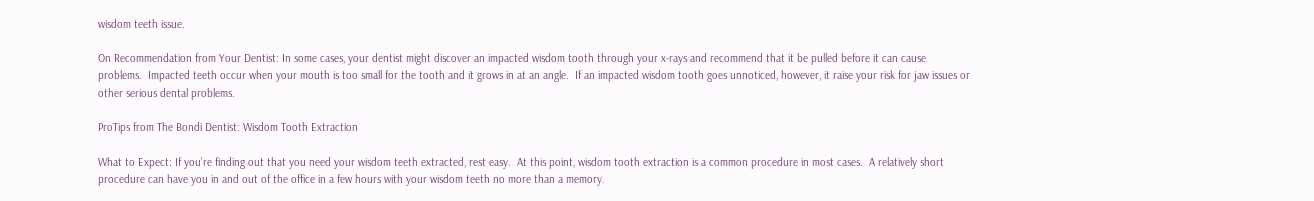wisdom teeth issue.

On Recommendation from Your Dentist: In some cases, your dentist might discover an impacted wisdom tooth through your x-rays and recommend that it be pulled before it can cause problems.  Impacted teeth occur when your mouth is too small for the tooth and it grows in at an angle.  If an impacted wisdom tooth goes unnoticed, however, it raise your risk for jaw issues or other serious dental problems.

ProTips from The Bondi Dentist: Wisdom Tooth Extraction

What to Expect: If you’re finding out that you need your wisdom teeth extracted, rest easy.  At this point, wisdom tooth extraction is a common procedure in most cases.  A relatively short procedure can have you in and out of the office in a few hours with your wisdom teeth no more than a memory.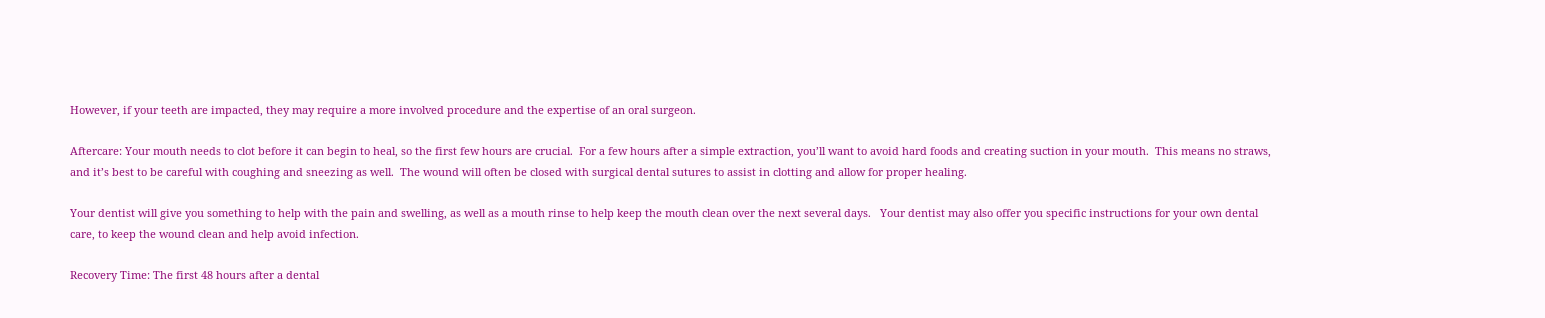However, if your teeth are impacted, they may require a more involved procedure and the expertise of an oral surgeon.

Aftercare: Your mouth needs to clot before it can begin to heal, so the first few hours are crucial.  For a few hours after a simple extraction, you’ll want to avoid hard foods and creating suction in your mouth.  This means no straws, and it’s best to be careful with coughing and sneezing as well.  The wound will often be closed with surgical dental sutures to assist in clotting and allow for proper healing.

Your dentist will give you something to help with the pain and swelling, as well as a mouth rinse to help keep the mouth clean over the next several days.   Your dentist may also offer you specific instructions for your own dental care, to keep the wound clean and help avoid infection.

Recovery Time: The first 48 hours after a dental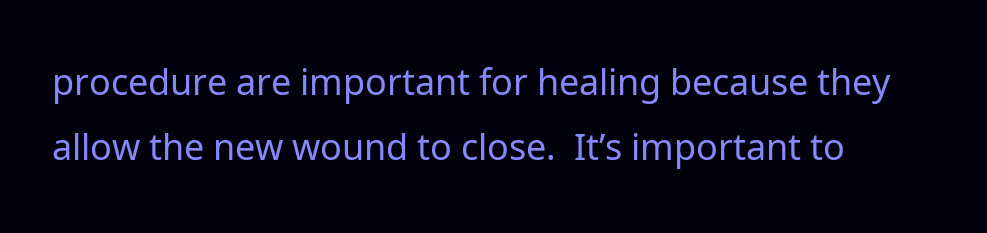procedure are important for healing because they allow the new wound to close.  It’s important to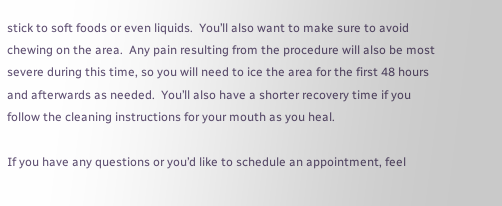stick to soft foods or even liquids.  You’ll also want to make sure to avoid chewing on the area.  Any pain resulting from the procedure will also be most severe during this time, so you will need to ice the area for the first 48 hours and afterwards as needed.  You’ll also have a shorter recovery time if you follow the cleaning instructions for your mouth as you heal.

If you have any questions or you’d like to schedule an appointment, feel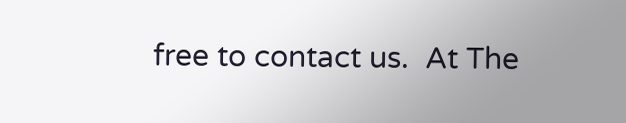free to contact us.  At The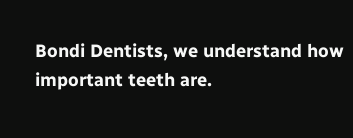Bondi Dentists, we understand how important teeth are.